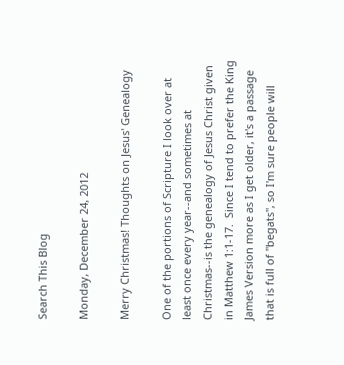Search This Blog

Monday, December 24, 2012

Merry Christmas! Thoughts on Jesus' Genealogy

One of the portions of Scripture I look over at least once every year--and sometimes at Christmas--is the genealogy of Jesus Christ given in Matthew 1:1-17.  Since I tend to prefer the King James Version more as I get older, it's a passage that is full of "begats", so I'm sure people will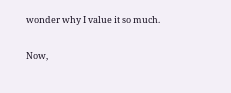wonder why I value it so much.

Now,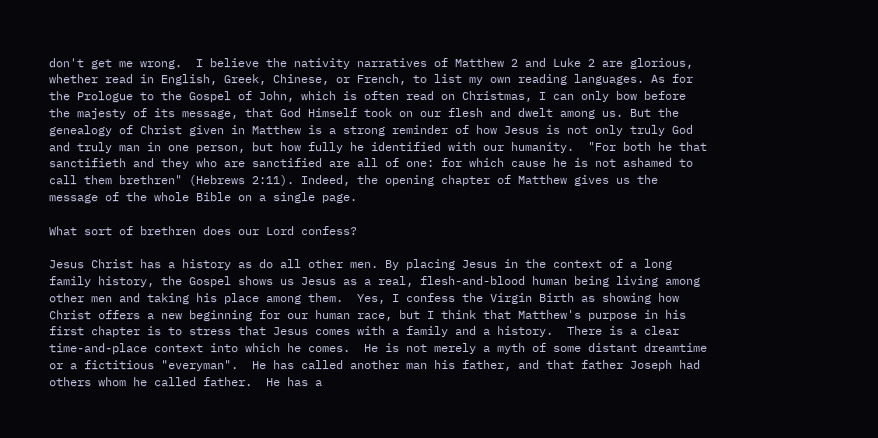don't get me wrong.  I believe the nativity narratives of Matthew 2 and Luke 2 are glorious, whether read in English, Greek, Chinese, or French, to list my own reading languages. As for the Prologue to the Gospel of John, which is often read on Christmas, I can only bow before the majesty of its message, that God Himself took on our flesh and dwelt among us. But the genealogy of Christ given in Matthew is a strong reminder of how Jesus is not only truly God and truly man in one person, but how fully he identified with our humanity.  "For both he that sanctifieth and they who are sanctified are all of one: for which cause he is not ashamed to call them brethren" (Hebrews 2:11). Indeed, the opening chapter of Matthew gives us the message of the whole Bible on a single page.

What sort of brethren does our Lord confess?

Jesus Christ has a history as do all other men. By placing Jesus in the context of a long family history, the Gospel shows us Jesus as a real, flesh-and-blood human being living among other men and taking his place among them.  Yes, I confess the Virgin Birth as showing how Christ offers a new beginning for our human race, but I think that Matthew's purpose in his first chapter is to stress that Jesus comes with a family and a history.  There is a clear time-and-place context into which he comes.  He is not merely a myth of some distant dreamtime or a fictitious "everyman".  He has called another man his father, and that father Joseph had others whom he called father.  He has a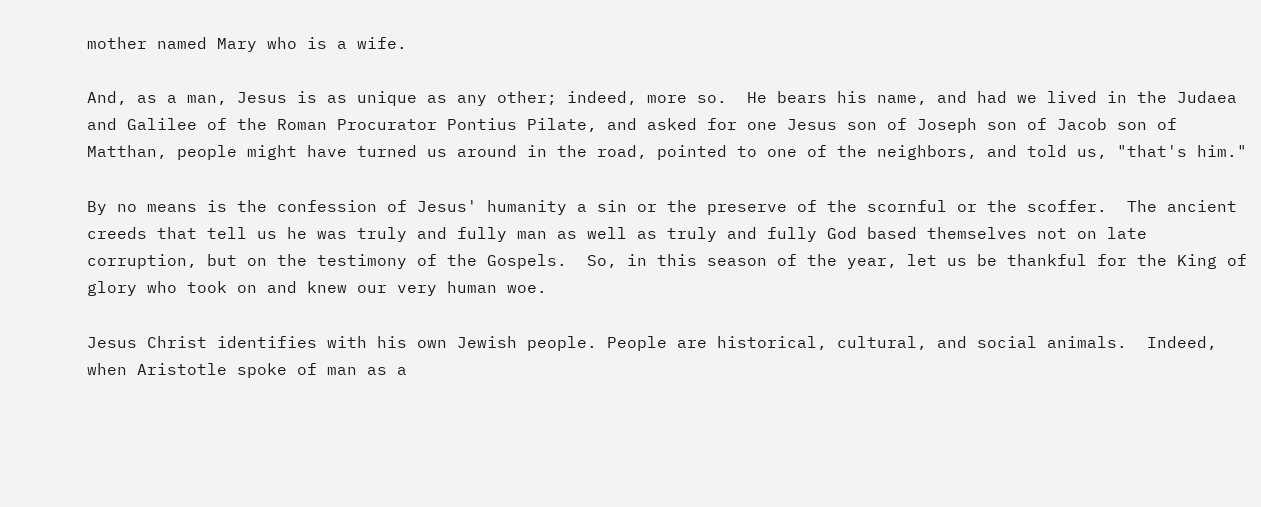mother named Mary who is a wife.

And, as a man, Jesus is as unique as any other; indeed, more so.  He bears his name, and had we lived in the Judaea and Galilee of the Roman Procurator Pontius Pilate, and asked for one Jesus son of Joseph son of Jacob son of Matthan, people might have turned us around in the road, pointed to one of the neighbors, and told us, "that's him."

By no means is the confession of Jesus' humanity a sin or the preserve of the scornful or the scoffer.  The ancient creeds that tell us he was truly and fully man as well as truly and fully God based themselves not on late corruption, but on the testimony of the Gospels.  So, in this season of the year, let us be thankful for the King of glory who took on and knew our very human woe.

Jesus Christ identifies with his own Jewish people. People are historical, cultural, and social animals.  Indeed, when Aristotle spoke of man as a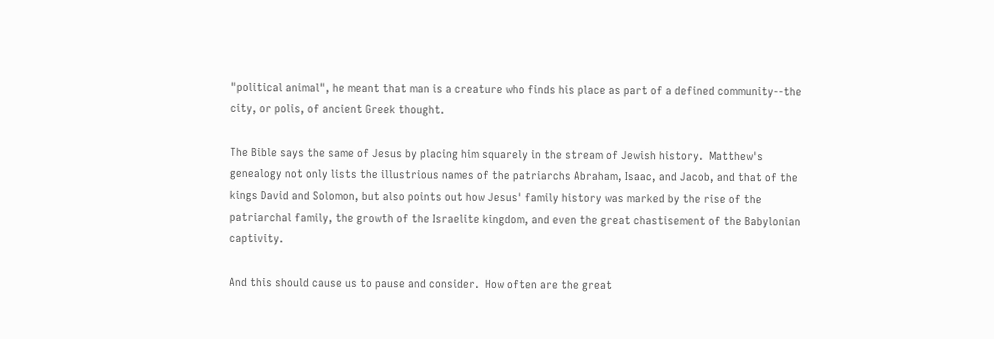"political animal", he meant that man is a creature who finds his place as part of a defined community--the city, or polis, of ancient Greek thought.

The Bible says the same of Jesus by placing him squarely in the stream of Jewish history.  Matthew's genealogy not only lists the illustrious names of the patriarchs Abraham, Isaac, and Jacob, and that of the kings David and Solomon, but also points out how Jesus' family history was marked by the rise of the patriarchal family, the growth of the Israelite kingdom, and even the great chastisement of the Babylonian captivity.

And this should cause us to pause and consider.  How often are the great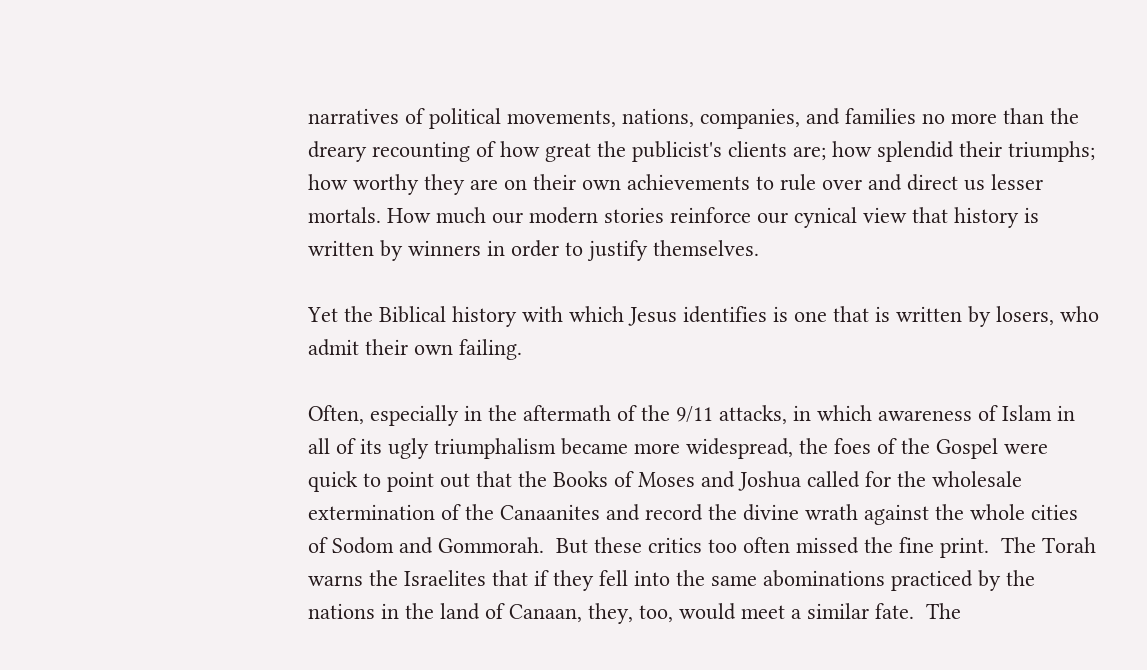narratives of political movements, nations, companies, and families no more than the dreary recounting of how great the publicist's clients are; how splendid their triumphs; how worthy they are on their own achievements to rule over and direct us lesser mortals. How much our modern stories reinforce our cynical view that history is written by winners in order to justify themselves.

Yet the Biblical history with which Jesus identifies is one that is written by losers, who admit their own failing.

Often, especially in the aftermath of the 9/11 attacks, in which awareness of Islam in all of its ugly triumphalism became more widespread, the foes of the Gospel were quick to point out that the Books of Moses and Joshua called for the wholesale extermination of the Canaanites and record the divine wrath against the whole cities of Sodom and Gommorah.  But these critics too often missed the fine print.  The Torah warns the Israelites that if they fell into the same abominations practiced by the nations in the land of Canaan, they, too, would meet a similar fate.  The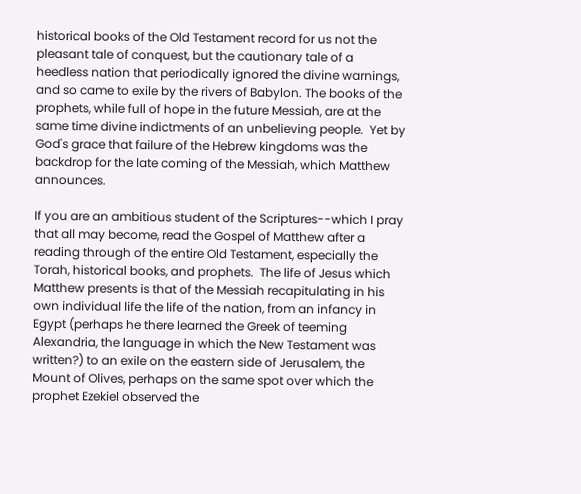historical books of the Old Testament record for us not the pleasant tale of conquest, but the cautionary tale of a heedless nation that periodically ignored the divine warnings, and so came to exile by the rivers of Babylon. The books of the prophets, while full of hope in the future Messiah, are at the same time divine indictments of an unbelieving people.  Yet by God's grace that failure of the Hebrew kingdoms was the backdrop for the late coming of the Messiah, which Matthew announces.

If you are an ambitious student of the Scriptures--which I pray that all may become, read the Gospel of Matthew after a reading through of the entire Old Testament, especially the Torah, historical books, and prophets.  The life of Jesus which Matthew presents is that of the Messiah recapitulating in his own individual life the life of the nation, from an infancy in Egypt (perhaps he there learned the Greek of teeming Alexandria, the language in which the New Testament was written?) to an exile on the eastern side of Jerusalem, the Mount of Olives, perhaps on the same spot over which the prophet Ezekiel observed the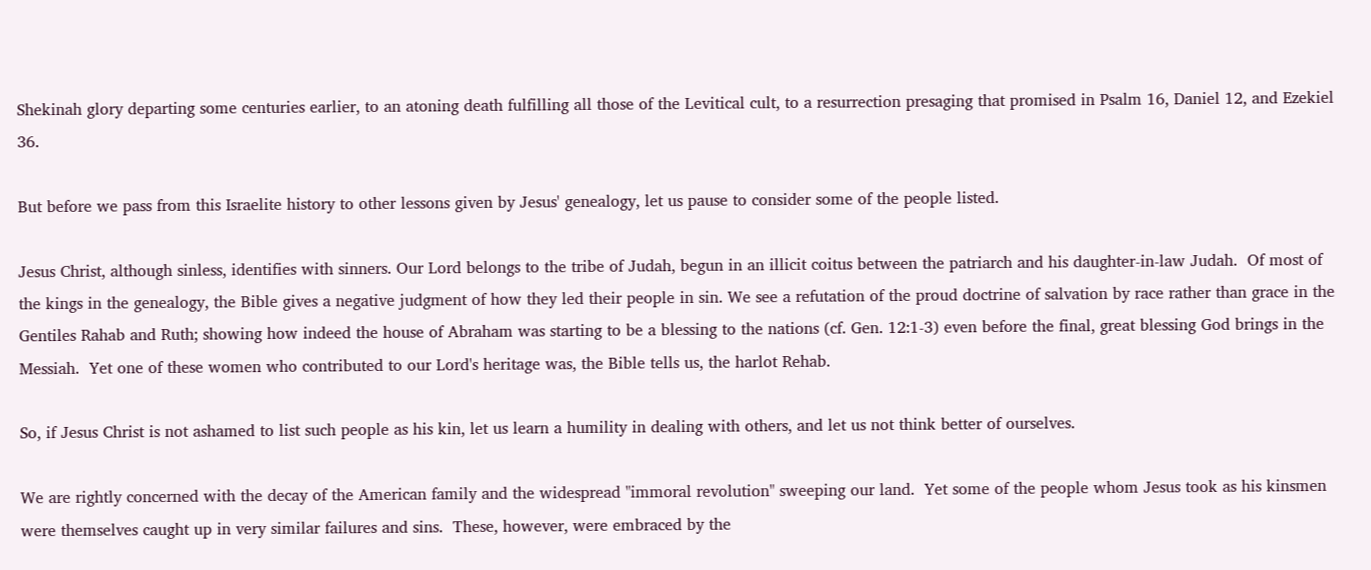Shekinah glory departing some centuries earlier, to an atoning death fulfilling all those of the Levitical cult, to a resurrection presaging that promised in Psalm 16, Daniel 12, and Ezekiel 36.

But before we pass from this Israelite history to other lessons given by Jesus' genealogy, let us pause to consider some of the people listed.

Jesus Christ, although sinless, identifies with sinners. Our Lord belongs to the tribe of Judah, begun in an illicit coitus between the patriarch and his daughter-in-law Judah.  Of most of the kings in the genealogy, the Bible gives a negative judgment of how they led their people in sin. We see a refutation of the proud doctrine of salvation by race rather than grace in the Gentiles Rahab and Ruth; showing how indeed the house of Abraham was starting to be a blessing to the nations (cf. Gen. 12:1-3) even before the final, great blessing God brings in the Messiah.  Yet one of these women who contributed to our Lord's heritage was, the Bible tells us, the harlot Rehab.

So, if Jesus Christ is not ashamed to list such people as his kin, let us learn a humility in dealing with others, and let us not think better of ourselves.

We are rightly concerned with the decay of the American family and the widespread "immoral revolution" sweeping our land.  Yet some of the people whom Jesus took as his kinsmen were themselves caught up in very similar failures and sins.  These, however, were embraced by the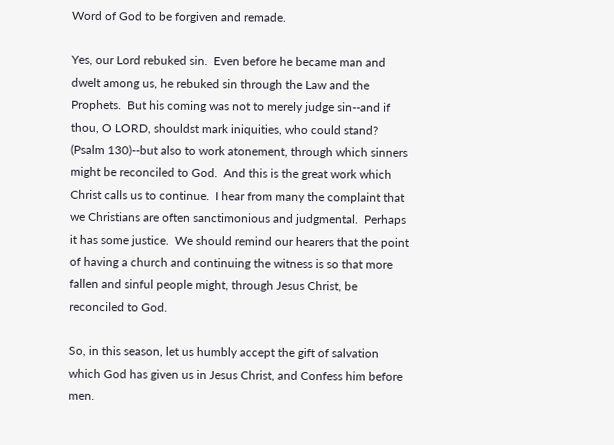Word of God to be forgiven and remade.

Yes, our Lord rebuked sin.  Even before he became man and dwelt among us, he rebuked sin through the Law and the Prophets.  But his coming was not to merely judge sin--and if thou, O LORD, shouldst mark iniquities, who could stand? (Psalm 130)--but also to work atonement, through which sinners might be reconciled to God.  And this is the great work which Christ calls us to continue.  I hear from many the complaint that we Christians are often sanctimonious and judgmental.  Perhaps it has some justice.  We should remind our hearers that the point of having a church and continuing the witness is so that more fallen and sinful people might, through Jesus Christ, be reconciled to God.

So, in this season, let us humbly accept the gift of salvation which God has given us in Jesus Christ, and Confess him before men.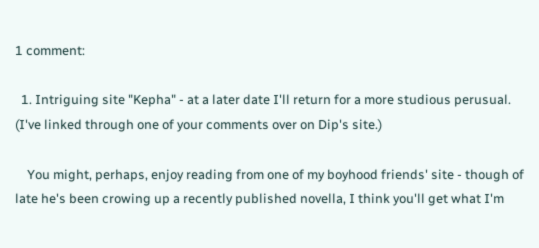1 comment:

  1. Intriguing site "Kepha" - at a later date I'll return for a more studious perusual. (I've linked through one of your comments over on Dip's site.)

    You might, perhaps, enjoy reading from one of my boyhood friends' site - though of late he's been crowing up a recently published novella, I think you'll get what I'm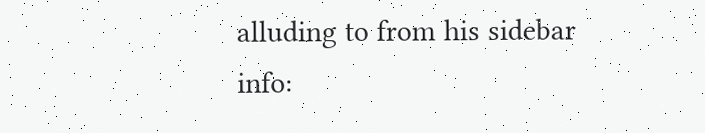alluding to from his sidebar info: